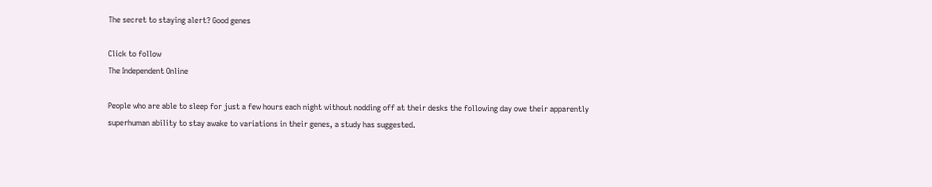The secret to staying alert? Good genes

Click to follow
The Independent Online

People who are able to sleep for just a few hours each night without nodding off at their desks the following day owe their apparently superhuman ability to stay awake to variations in their genes, a study has suggested.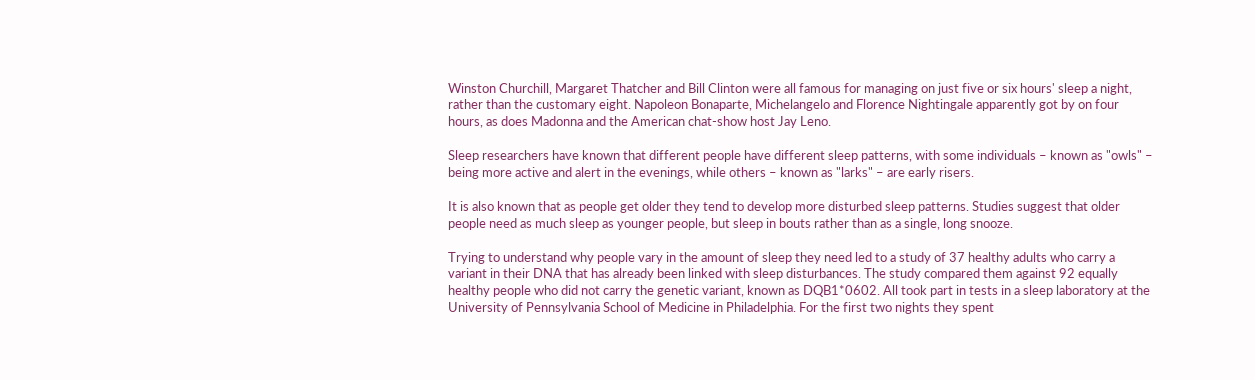Winston Churchill, Margaret Thatcher and Bill Clinton were all famous for managing on just five or six hours' sleep a night, rather than the customary eight. Napoleon Bonaparte, Michelangelo and Florence Nightingale apparently got by on four hours, as does Madonna and the American chat-show host Jay Leno.

Sleep researchers have known that different people have different sleep patterns, with some individuals – known as "owls" – being more active and alert in the evenings, while others – known as "larks" – are early risers.

It is also known that as people get older they tend to develop more disturbed sleep patterns. Studies suggest that older people need as much sleep as younger people, but sleep in bouts rather than as a single, long snooze.

Trying to understand why people vary in the amount of sleep they need led to a study of 37 healthy adults who carry a variant in their DNA that has already been linked with sleep disturbances. The study compared them against 92 equally healthy people who did not carry the genetic variant, known as DQB1*0602. All took part in tests in a sleep laboratory at the University of Pennsylvania School of Medicine in Philadelphia. For the first two nights they spent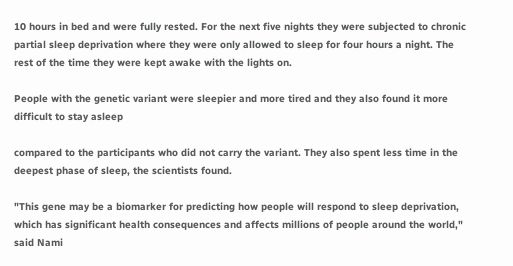10 hours in bed and were fully rested. For the next five nights they were subjected to chronic partial sleep deprivation where they were only allowed to sleep for four hours a night. The rest of the time they were kept awake with the lights on.

People with the genetic variant were sleepier and more tired and they also found it more difficult to stay asleep

compared to the participants who did not carry the variant. They also spent less time in the deepest phase of sleep, the scientists found.

"This gene may be a biomarker for predicting how people will respond to sleep deprivation, which has significant health consequences and affects millions of people around the world," said Nami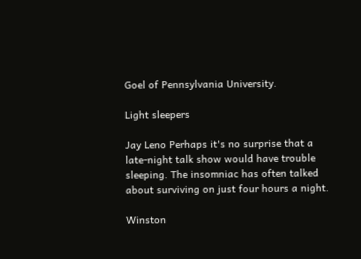Goel of Pennsylvania University.

Light sleepers

Jay Leno Perhaps it's no surprise that a late-night talk show would have trouble sleeping. The insomniac has often talked about surviving on just four hours a night.

Winston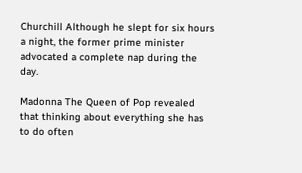Churchill Although he slept for six hours a night, the former prime minister advocated a complete nap during the day.

Madonna The Queen of Pop revealed that thinking about everything she has to do often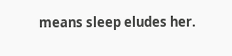means sleep eludes her.